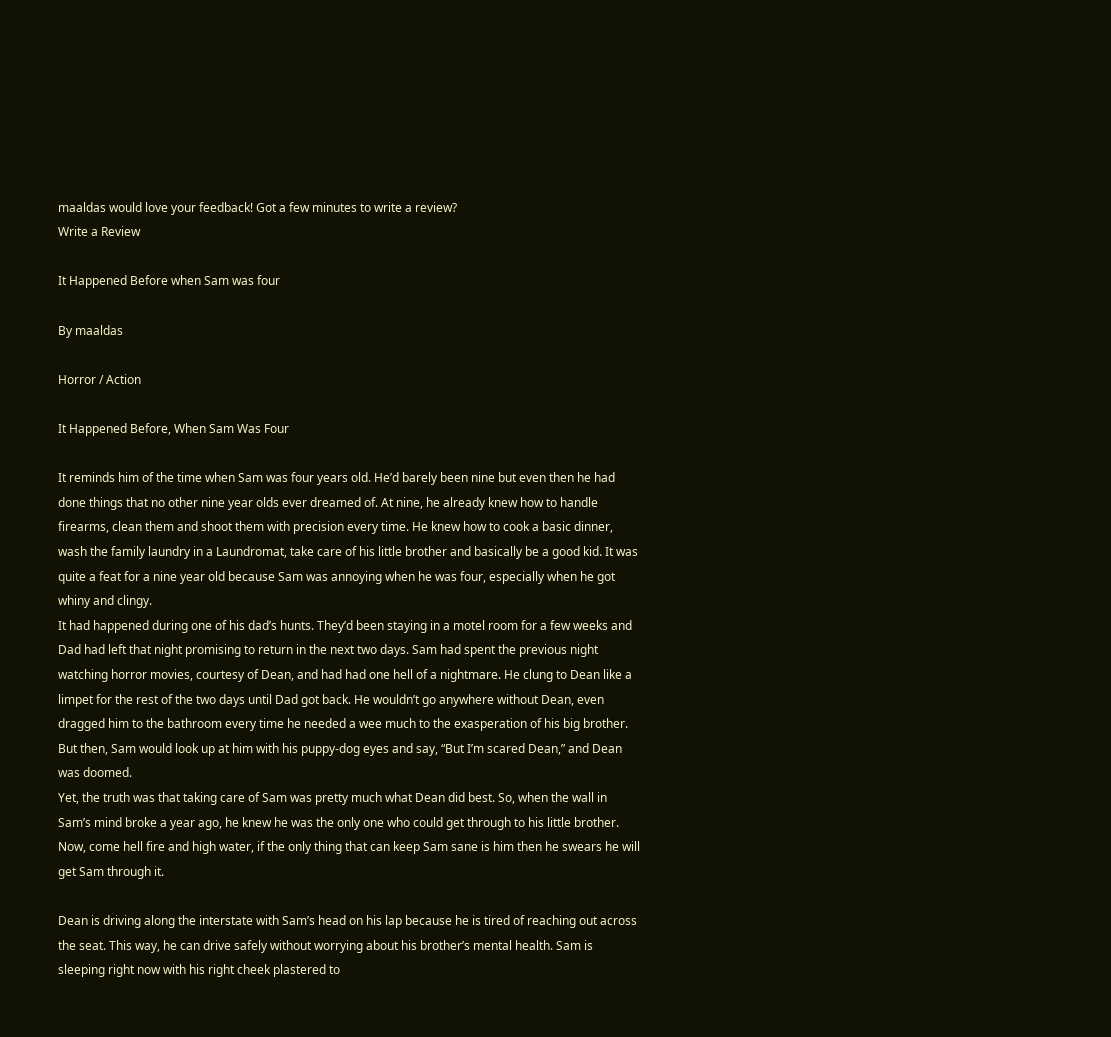maaldas would love your feedback! Got a few minutes to write a review?
Write a Review

It Happened Before when Sam was four

By maaldas

Horror / Action

It Happened Before, When Sam Was Four

It reminds him of the time when Sam was four years old. He’d barely been nine but even then he had done things that no other nine year olds ever dreamed of. At nine, he already knew how to handle firearms, clean them and shoot them with precision every time. He knew how to cook a basic dinner, wash the family laundry in a Laundromat, take care of his little brother and basically be a good kid. It was quite a feat for a nine year old because Sam was annoying when he was four, especially when he got whiny and clingy.
It had happened during one of his dad’s hunts. They’d been staying in a motel room for a few weeks and Dad had left that night promising to return in the next two days. Sam had spent the previous night watching horror movies, courtesy of Dean, and had had one hell of a nightmare. He clung to Dean like a limpet for the rest of the two days until Dad got back. He wouldn’t go anywhere without Dean, even dragged him to the bathroom every time he needed a wee much to the exasperation of his big brother. But then, Sam would look up at him with his puppy-dog eyes and say, “But I’m scared Dean,” and Dean was doomed.
Yet, the truth was that taking care of Sam was pretty much what Dean did best. So, when the wall in Sam’s mind broke a year ago, he knew he was the only one who could get through to his little brother. Now, come hell fire and high water, if the only thing that can keep Sam sane is him then he swears he will get Sam through it.

Dean is driving along the interstate with Sam’s head on his lap because he is tired of reaching out across the seat. This way, he can drive safely without worrying about his brother’s mental health. Sam is sleeping right now with his right cheek plastered to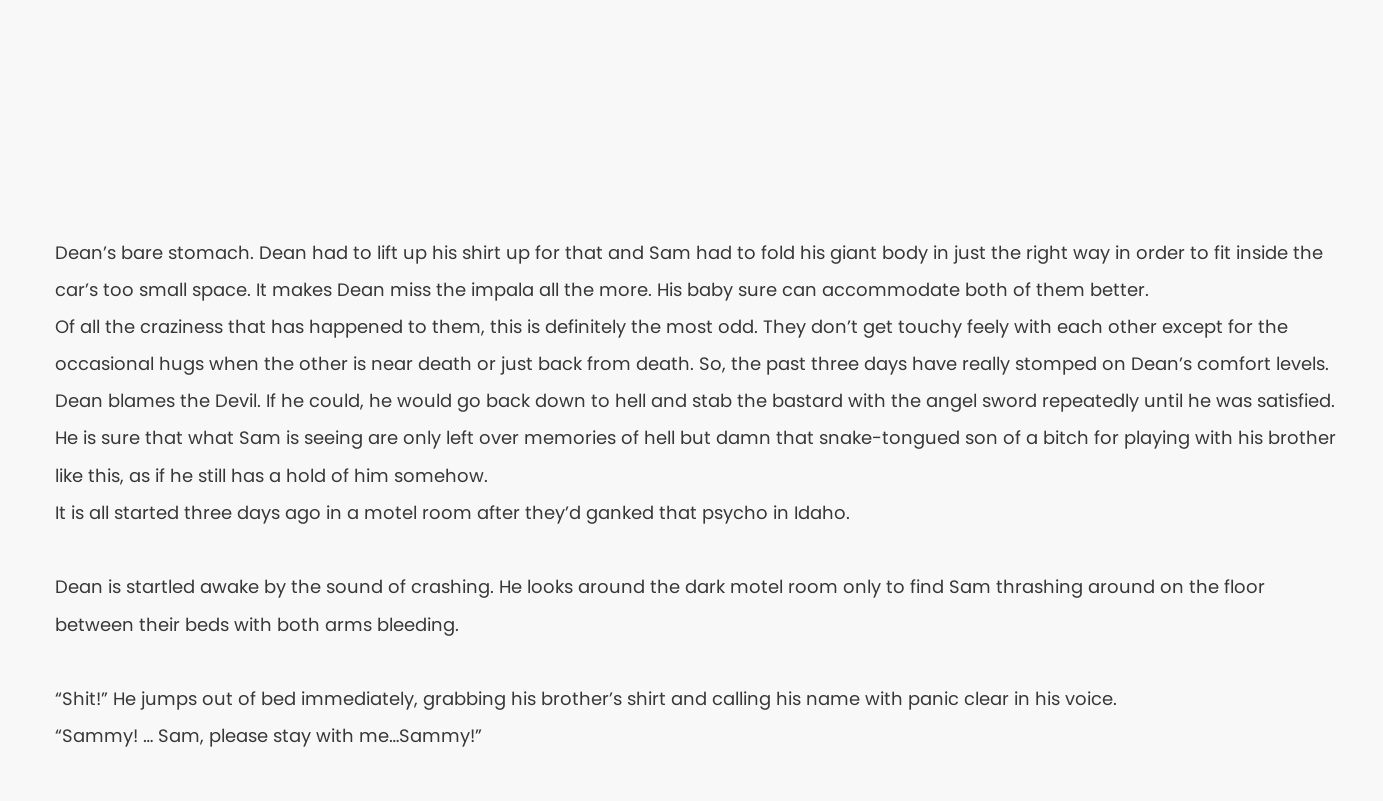Dean’s bare stomach. Dean had to lift up his shirt up for that and Sam had to fold his giant body in just the right way in order to fit inside the car’s too small space. It makes Dean miss the impala all the more. His baby sure can accommodate both of them better.
Of all the craziness that has happened to them, this is definitely the most odd. They don’t get touchy feely with each other except for the occasional hugs when the other is near death or just back from death. So, the past three days have really stomped on Dean’s comfort levels.
Dean blames the Devil. If he could, he would go back down to hell and stab the bastard with the angel sword repeatedly until he was satisfied. He is sure that what Sam is seeing are only left over memories of hell but damn that snake-tongued son of a bitch for playing with his brother like this, as if he still has a hold of him somehow.
It is all started three days ago in a motel room after they’d ganked that psycho in Idaho.

Dean is startled awake by the sound of crashing. He looks around the dark motel room only to find Sam thrashing around on the floor between their beds with both arms bleeding.

“Shit!” He jumps out of bed immediately, grabbing his brother’s shirt and calling his name with panic clear in his voice.
“Sammy! … Sam, please stay with me…Sammy!”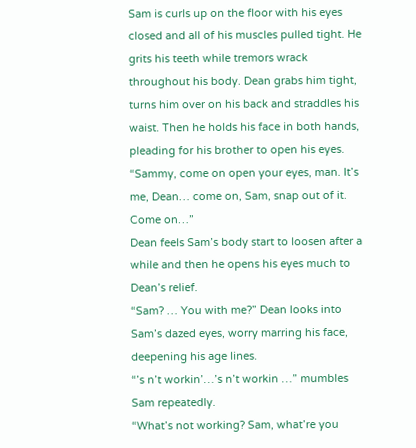Sam is curls up on the floor with his eyes closed and all of his muscles pulled tight. He grits his teeth while tremors wrack throughout his body. Dean grabs him tight, turns him over on his back and straddles his waist. Then he holds his face in both hands, pleading for his brother to open his eyes. “Sammy, come on open your eyes, man. It’s me, Dean… come on, Sam, snap out of it. Come on…”
Dean feels Sam’s body start to loosen after a while and then he opens his eyes much to Dean’s relief.
“Sam? … You with me?” Dean looks into Sam’s dazed eyes, worry marring his face, deepening his age lines.
“’s n’t workin’…’s n’t workin …” mumbles Sam repeatedly.
“What’s not working? Sam, what’re you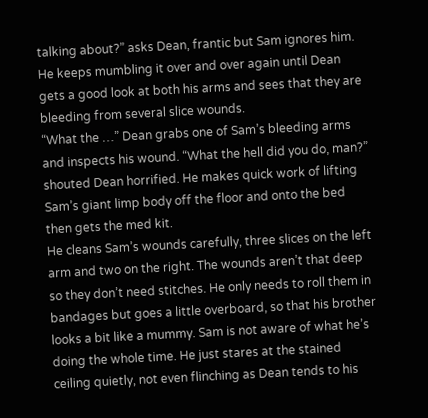talking about?” asks Dean, frantic but Sam ignores him. He keeps mumbling it over and over again until Dean gets a good look at both his arms and sees that they are bleeding from several slice wounds.
“What the …” Dean grabs one of Sam’s bleeding arms and inspects his wound. “What the hell did you do, man?” shouted Dean horrified. He makes quick work of lifting Sam’s giant limp body off the floor and onto the bed then gets the med kit.
He cleans Sam’s wounds carefully, three slices on the left arm and two on the right. The wounds aren’t that deep so they don’t need stitches. He only needs to roll them in bandages but goes a little overboard, so that his brother looks a bit like a mummy. Sam is not aware of what he’s doing the whole time. He just stares at the stained ceiling quietly, not even flinching as Dean tends to his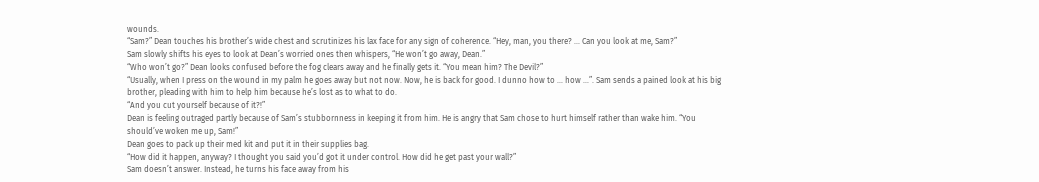wounds.
“Sam?” Dean touches his brother’s wide chest and scrutinizes his lax face for any sign of coherence. “Hey, man, you there? ... Can you look at me, Sam?”
Sam slowly shifts his eyes to look at Dean’s worried ones then whispers, “He won’t go away, Dean.”
“Who won’t go?” Dean looks confused before the fog clears away and he finally gets it. “You mean him? The Devil?”
“Usually, when I press on the wound in my palm he goes away but not now. Now, he is back for good. I dunno how to … how …”. Sam sends a pained look at his big brother, pleading with him to help him because he’s lost as to what to do.
“And you cut yourself because of it?!”
Dean is feeling outraged partly because of Sam’s stubbornness in keeping it from him. He is angry that Sam chose to hurt himself rather than wake him. “You should’ve woken me up, Sam!”
Dean goes to pack up their med kit and put it in their supplies bag.
“How did it happen, anyway? I thought you said you’d got it under control. How did he get past your wall?”
Sam doesn’t answer. Instead, he turns his face away from his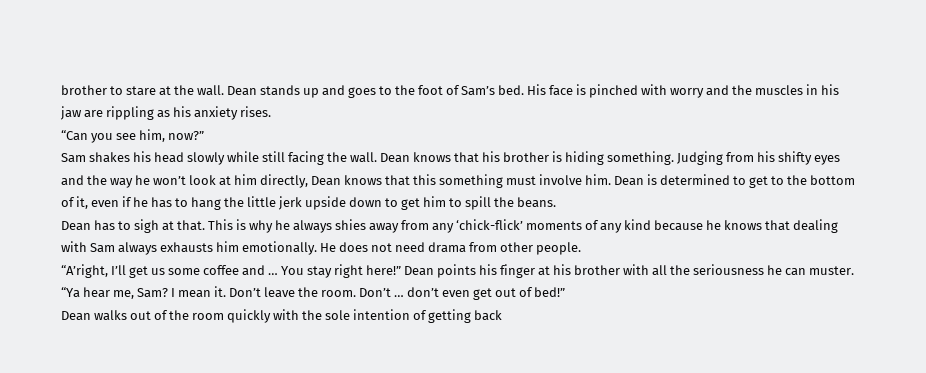brother to stare at the wall. Dean stands up and goes to the foot of Sam’s bed. His face is pinched with worry and the muscles in his jaw are rippling as his anxiety rises.
“Can you see him, now?”
Sam shakes his head slowly while still facing the wall. Dean knows that his brother is hiding something. Judging from his shifty eyes and the way he won’t look at him directly, Dean knows that this something must involve him. Dean is determined to get to the bottom of it, even if he has to hang the little jerk upside down to get him to spill the beans.
Dean has to sigh at that. This is why he always shies away from any ‘chick-flick’ moments of any kind because he knows that dealing with Sam always exhausts him emotionally. He does not need drama from other people.
“A’right, I’ll get us some coffee and … You stay right here!” Dean points his finger at his brother with all the seriousness he can muster. “Ya hear me, Sam? I mean it. Don’t leave the room. Don’t … don’t even get out of bed!”
Dean walks out of the room quickly with the sole intention of getting back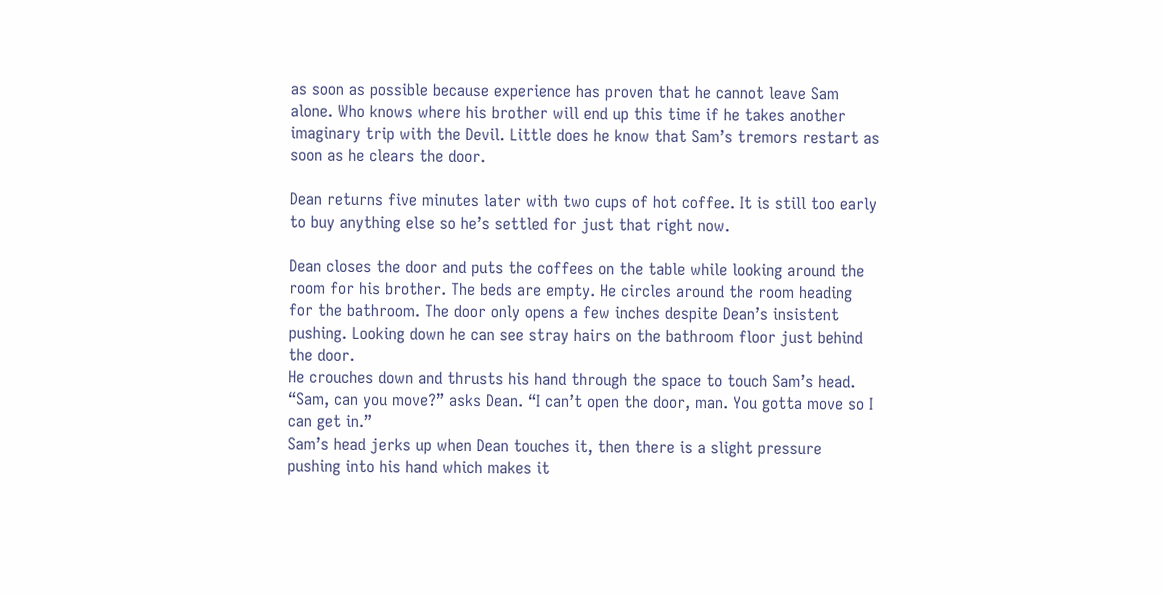as soon as possible because experience has proven that he cannot leave Sam alone. Who knows where his brother will end up this time if he takes another imaginary trip with the Devil. Little does he know that Sam’s tremors restart as soon as he clears the door.

Dean returns five minutes later with two cups of hot coffee. It is still too early to buy anything else so he’s settled for just that right now.

Dean closes the door and puts the coffees on the table while looking around the room for his brother. The beds are empty. He circles around the room heading for the bathroom. The door only opens a few inches despite Dean’s insistent pushing. Looking down he can see stray hairs on the bathroom floor just behind the door.
He crouches down and thrusts his hand through the space to touch Sam’s head. “Sam, can you move?” asks Dean. “I can’t open the door, man. You gotta move so I can get in.”
Sam’s head jerks up when Dean touches it, then there is a slight pressure pushing into his hand which makes it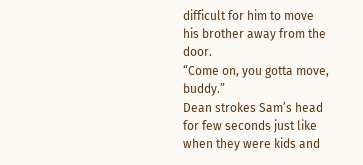difficult for him to move his brother away from the door.
“Come on, you gotta move, buddy.”
Dean strokes Sam’s head for few seconds just like when they were kids and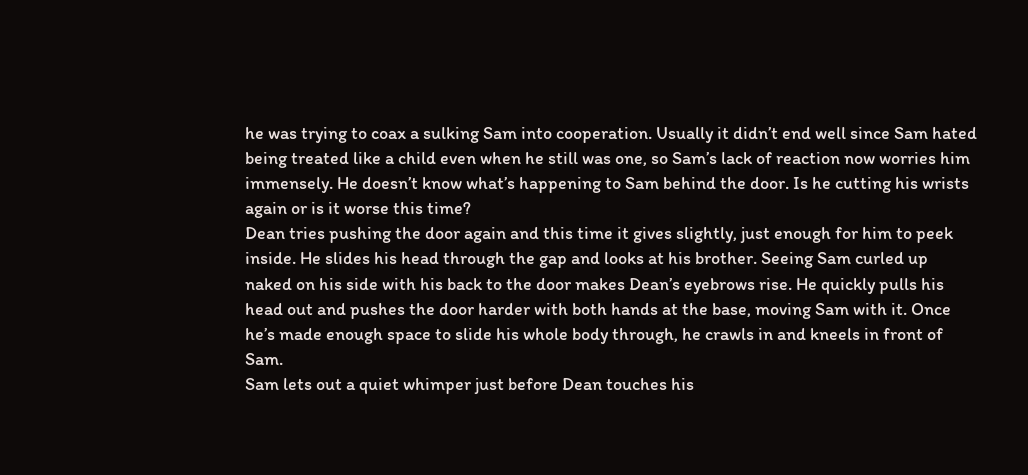he was trying to coax a sulking Sam into cooperation. Usually it didn’t end well since Sam hated being treated like a child even when he still was one, so Sam’s lack of reaction now worries him immensely. He doesn’t know what’s happening to Sam behind the door. Is he cutting his wrists again or is it worse this time?
Dean tries pushing the door again and this time it gives slightly, just enough for him to peek inside. He slides his head through the gap and looks at his brother. Seeing Sam curled up naked on his side with his back to the door makes Dean’s eyebrows rise. He quickly pulls his head out and pushes the door harder with both hands at the base, moving Sam with it. Once he’s made enough space to slide his whole body through, he crawls in and kneels in front of Sam.
Sam lets out a quiet whimper just before Dean touches his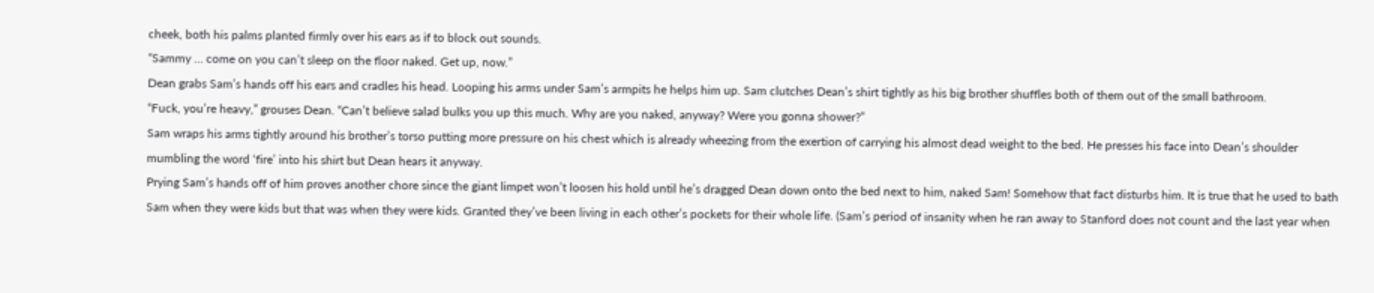cheek, both his palms planted firmly over his ears as if to block out sounds.
“Sammy … come on you can’t sleep on the floor naked. Get up, now.”
Dean grabs Sam’s hands off his ears and cradles his head. Looping his arms under Sam’s armpits he helps him up. Sam clutches Dean’s shirt tightly as his big brother shuffles both of them out of the small bathroom.
“Fuck, you’re heavy,” grouses Dean. “Can’t believe salad bulks you up this much. Why are you naked, anyway? Were you gonna shower?”
Sam wraps his arms tightly around his brother’s torso putting more pressure on his chest which is already wheezing from the exertion of carrying his almost dead weight to the bed. He presses his face into Dean’s shoulder mumbling the word ‘fire’ into his shirt but Dean hears it anyway.
Prying Sam’s hands off of him proves another chore since the giant limpet won’t loosen his hold until he’s dragged Dean down onto the bed next to him, naked Sam! Somehow that fact disturbs him. It is true that he used to bath Sam when they were kids but that was when they were kids. Granted they’ve been living in each other’s pockets for their whole life. (Sam’s period of insanity when he ran away to Stanford does not count and the last year when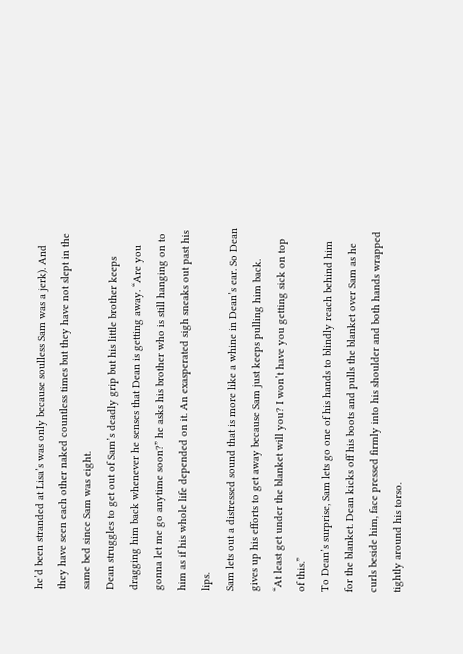he’d been stranded at Lisa’s was only because soulless Sam was a jerk). And they have seen each other naked countless times but they have not slept in the same bed since Sam was eight.
Dean struggles to get out of Sam’s deadly grip but his little brother keeps dragging him back whenever he senses that Dean is getting away. “Are you gonna let me go anytime soon?” he asks his brother who is still hanging on to him as if his whole life depended on it. An exasperated sigh sneaks out past his lips.
Sam lets out a distressed sound that is more like a whine in Dean’s ear. So Dean gives up his efforts to get away because Sam just keeps pulling him back.
“At least get under the blanket will you? I won’t have you getting sick on top of this.”
To Dean’s surprise, Sam lets go one of his hands to blindly reach behind him for the blanket. Dean kicks off his boots and pulls the blanket over Sam as he curls beside him, face pressed firmly into his shoulder and both hands wrapped tightly around his torso.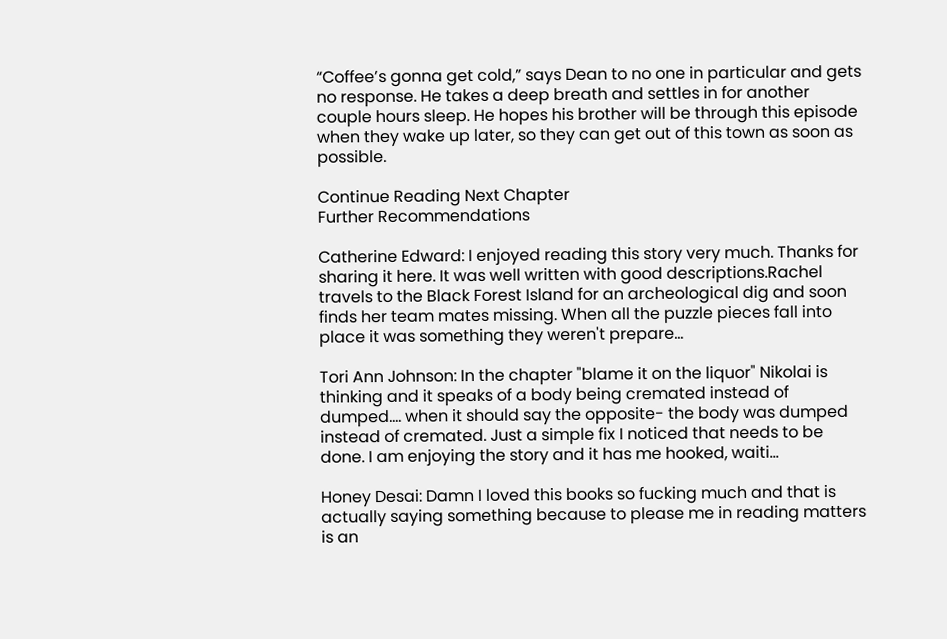“Coffee’s gonna get cold,” says Dean to no one in particular and gets no response. He takes a deep breath and settles in for another couple hours sleep. He hopes his brother will be through this episode when they wake up later, so they can get out of this town as soon as possible.

Continue Reading Next Chapter
Further Recommendations

Catherine Edward: I enjoyed reading this story very much. Thanks for sharing it here. It was well written with good descriptions.Rachel travels to the Black Forest Island for an archeological dig and soon finds her team mates missing. When all the puzzle pieces fall into place it was something they weren't prepare...

Tori Ann Johnson: In the chapter "blame it on the liquor" Nikolai is thinking and it speaks of a body being cremated instead of dumped.... when it should say the opposite- the body was dumped instead of cremated. Just a simple fix I noticed that needs to be done. I am enjoying the story and it has me hooked, waiti...

Honey Desai: Damn I loved this books so fucking much and that is actually saying something because to please me in reading matters is an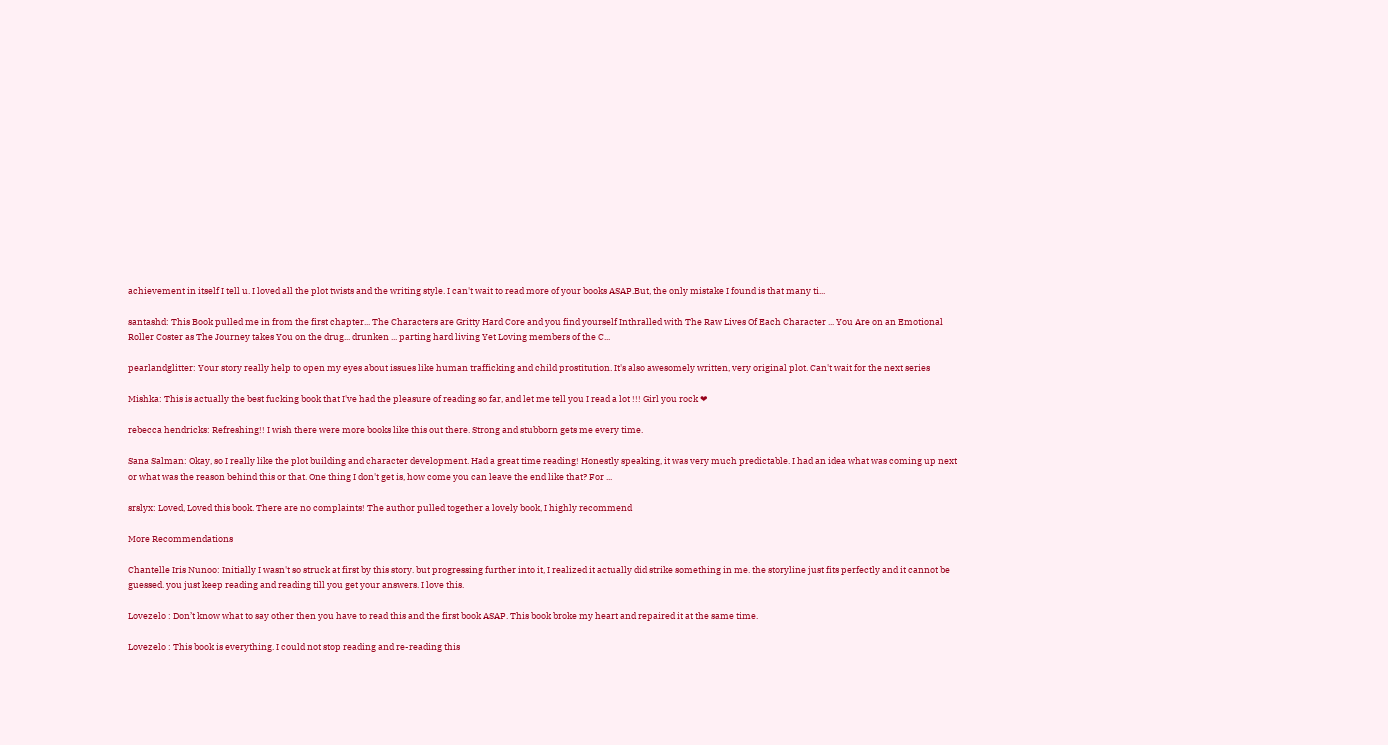achievement in itself I tell u. I loved all the plot twists and the writing style. I can't wait to read more of your books ASAP.But, the only mistake I found is that many ti...

santashd: This Book pulled me in from the first chapter... The Characters are Gritty Hard Core and you find yourself Inthralled with The Raw Lives Of Each Character ... You Are on an Emotional Roller Coster as The Journey takes You on the drug... drunken ... parting hard living Yet Loving members of the C...

pearlandglitter: Your story really help to open my eyes about issues like human trafficking and child prostitution. It's also awesomely written, very original plot. Can't wait for the next series

Mishka: This is actually the best fucking book that I've had the pleasure of reading so far, and let me tell you I read a lot !!! Girl you rock ❤

rebecca hendricks: Refreshing!! I wish there were more books like this out there. Strong and stubborn gets me every time.

Sana Salman: Okay, so I really like the plot building and character development. Had a great time reading! Honestly speaking, it was very much predictable. I had an idea what was coming up next or what was the reason behind this or that. One thing I don't get is, how come you can leave the end like that? For ...

srslyx: Loved, Loved this book. There are no complaints! The author pulled together a lovely book, I highly recommend

More Recommendations

Chantelle Iris Nunoo: Initially I wasn't so struck at first by this story. but progressing further into it, I realized it actually did strike something in me. the storyline just fits perfectly and it cannot be guessed. you just keep reading and reading till you get your answers. I love this.

Lovezelo : Don’t know what to say other then you have to read this and the first book ASAP. This book broke my heart and repaired it at the same time.

Lovezelo : This book is everything. I could not stop reading and re-reading this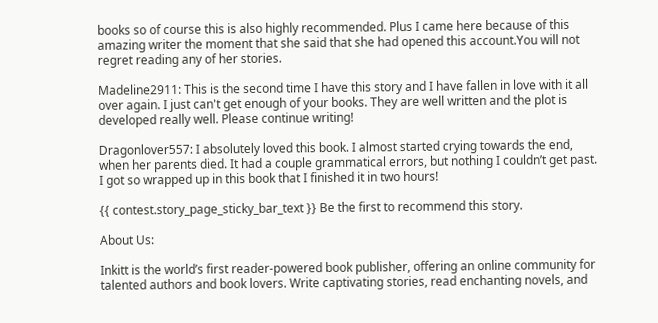books so of course this is also highly recommended. Plus I came here because of this amazing writer the moment that she said that she had opened this account.You will not regret reading any of her stories.

Madeline2911: This is the second time I have this story and I have fallen in love with it all over again. I just can't get enough of your books. They are well written and the plot is developed really well. Please continue writing!

Dragonlover557: I absolutely loved this book. I almost started crying towards the end, when her parents died. It had a couple grammatical errors, but nothing I couldn’t get past. I got so wrapped up in this book that I finished it in two hours!

{{ contest.story_page_sticky_bar_text }} Be the first to recommend this story.

About Us:

Inkitt is the world’s first reader-powered book publisher, offering an online community for talented authors and book lovers. Write captivating stories, read enchanting novels, and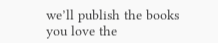we’ll publish the books you love the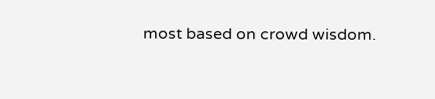most based on crowd wisdom.